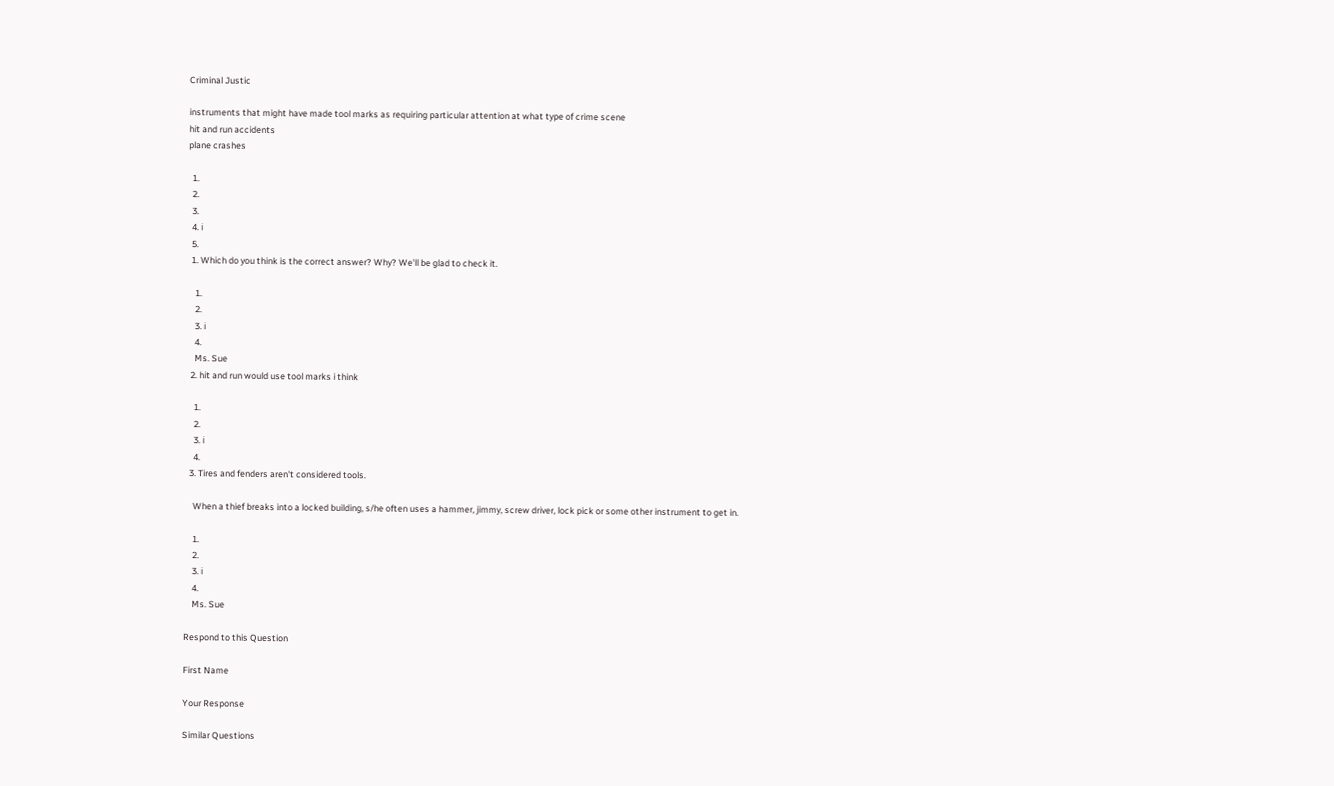Criminal Justic

instruments that might have made tool marks as requiring particular attention at what type of crime scene
hit and run accidents
plane crashes

  1.
  2.
  3.
  4. ℹ
  5.
  1. Which do you think is the correct answer? Why? We'll be glad to check it.

    1.
    2.
    3. ℹ
    4.
    Ms. Sue
  2. hit and run would use tool marks i think

    1.
    2.
    3. ℹ
    4.
  3. Tires and fenders aren't considered tools.

    When a thief breaks into a locked building, s/he often uses a hammer, jimmy, screw driver, lock pick or some other instrument to get in.

    1.
    2.
    3. ℹ
    4.
    Ms. Sue

Respond to this Question

First Name

Your Response

Similar Questions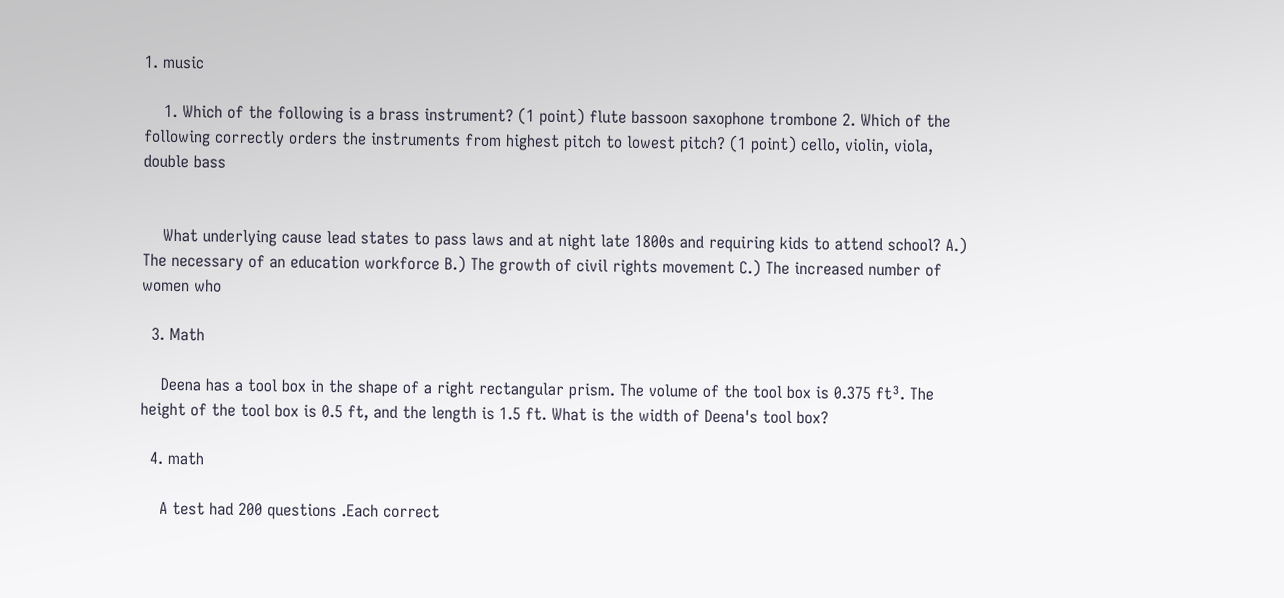1. music

    1. Which of the following is a brass instrument? (1 point) flute bassoon saxophone trombone 2. Which of the following correctly orders the instruments from highest pitch to lowest pitch? (1 point) cello, violin, viola, double bass


    What underlying cause lead states to pass laws and at night late 1800s and requiring kids to attend school? A.) The necessary of an education workforce B.) The growth of civil rights movement C.) The increased number of women who

  3. Math

    Deena has a tool box in the shape of a right rectangular prism. The volume of the tool box is 0.375 ft³. The height of the tool box is 0.5 ft, and the length is 1.5 ft. What is the width of Deena's tool box?

  4. math

    A test had 200 questions .Each correct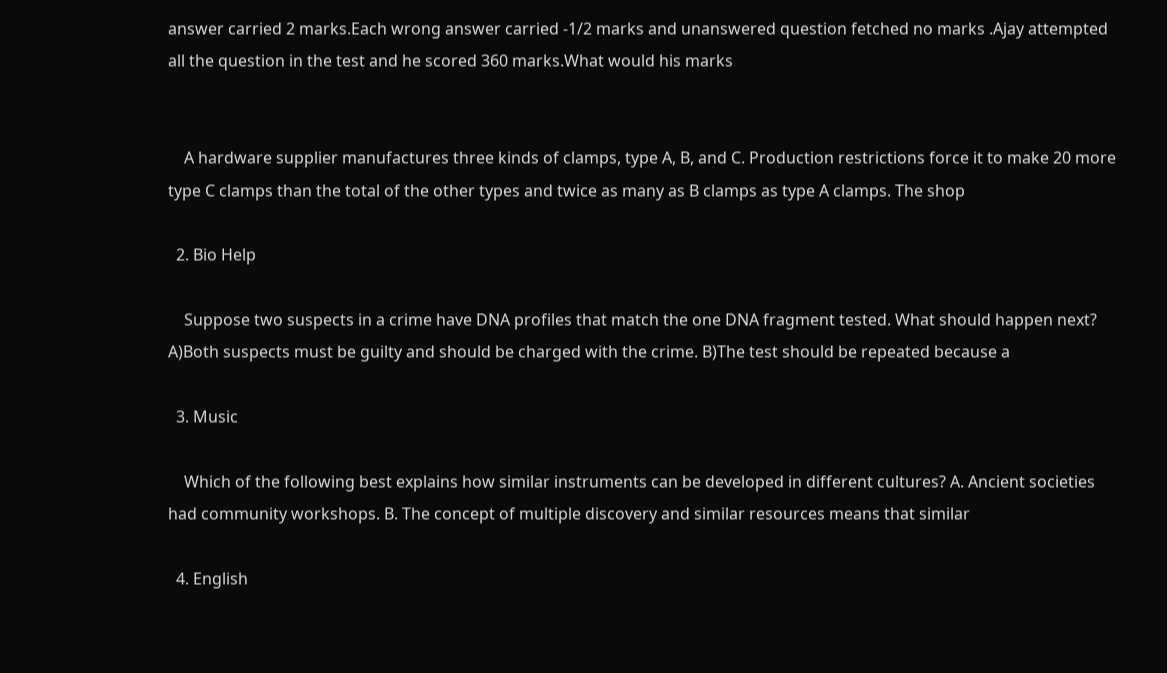answer carried 2 marks.Each wrong answer carried -1/2 marks and unanswered question fetched no marks .Ajay attempted all the question in the test and he scored 360 marks.What would his marks


    A hardware supplier manufactures three kinds of clamps, type A, B, and C. Production restrictions force it to make 20 more type C clamps than the total of the other types and twice as many as B clamps as type A clamps. The shop

  2. Bio Help

    Suppose two suspects in a crime have DNA profiles that match the one DNA fragment tested. What should happen next? A)Both suspects must be guilty and should be charged with the crime. B)The test should be repeated because a

  3. Music

    Which of the following best explains how similar instruments can be developed in different cultures? A. Ancient societies had community workshops. B. The concept of multiple discovery and similar resources means that similar

  4. English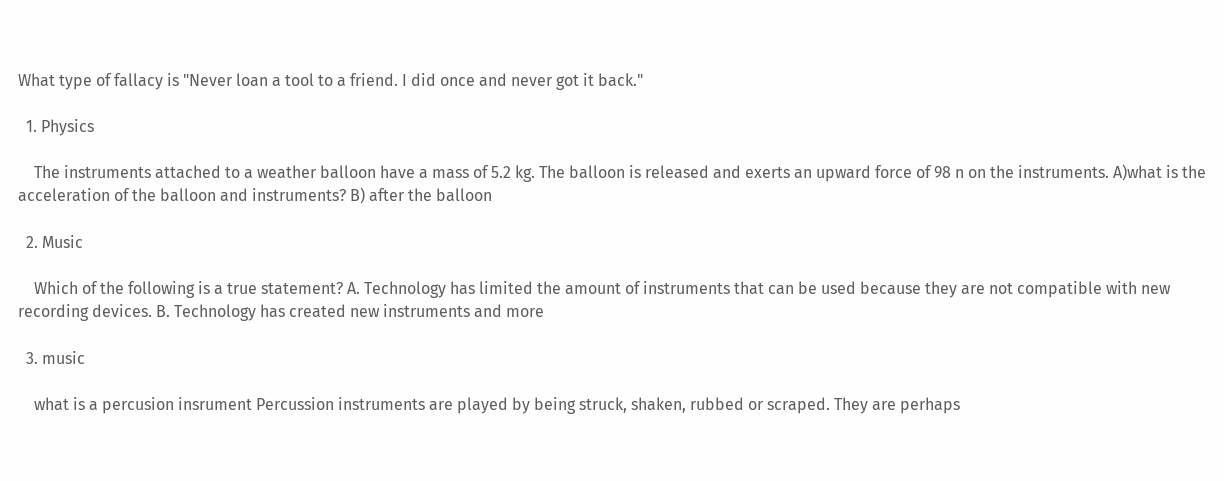What type of fallacy is "Never loan a tool to a friend. I did once and never got it back."

  1. Physics

    The instruments attached to a weather balloon have a mass of 5.2 kg. The balloon is released and exerts an upward force of 98 n on the instruments. A)what is the acceleration of the balloon and instruments? B) after the balloon

  2. Music

    Which of the following is a true statement? A. Technology has limited the amount of instruments that can be used because they are not compatible with new recording devices. B. Technology has created new instruments and more

  3. music

    what is a percusion insrument Percussion instruments are played by being struck, shaken, rubbed or scraped. They are perhaps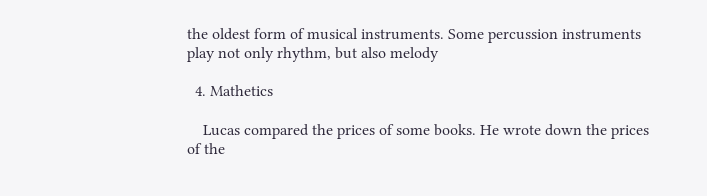the oldest form of musical instruments. Some percussion instruments play not only rhythm, but also melody

  4. Mathetics

    Lucas compared the prices of some books. He wrote down the prices of the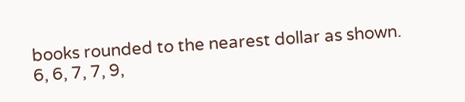books rounded to the nearest dollar as shown. 6, 6, 7, 7, 9,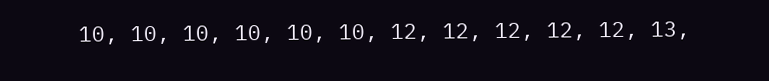10, 10, 10, 10, 10, 10, 12, 12, 12, 12, 12, 13,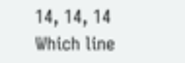14, 14, 14 Which line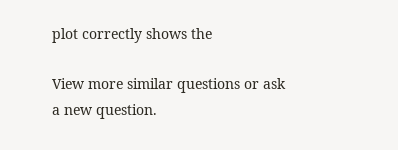plot correctly shows the

View more similar questions or ask a new question.